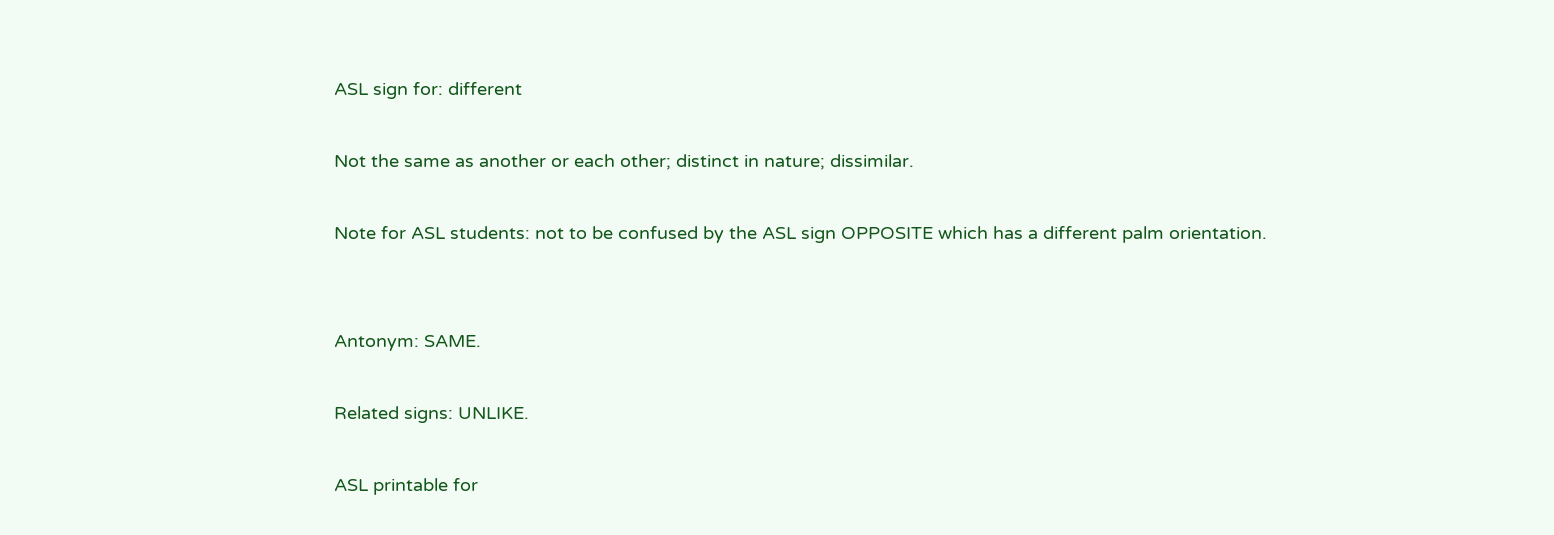ASL sign for: different

Not the same as another or each other; distinct in nature; dissimilar.

Note for ASL students: not to be confused by the ASL sign OPPOSITE which has a different palm orientation.


Antonym: SAME.

Related signs: UNLIKE.

ASL printable for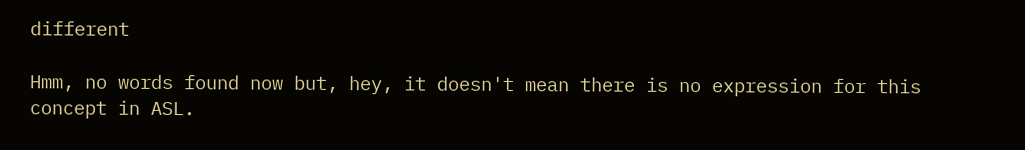different

Hmm, no words found now but, hey, it doesn't mean there is no expression for this concept in ASL.